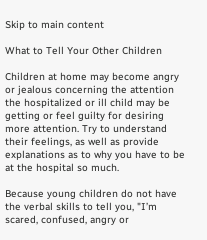Skip to main content

What to Tell Your Other Children

Children at home may become angry or jealous concerning the attention the hospitalized or ill child may be getting or feel guilty for desiring more attention. Try to understand their feelings, as well as provide explanations as to why you have to be at the hospital so much.

Because young children do not have the verbal skills to tell you, "I’m scared, confused, angry or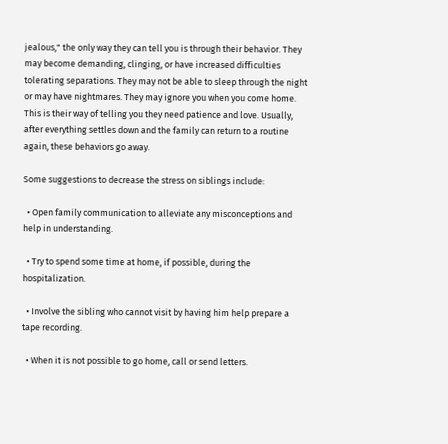jealous," the only way they can tell you is through their behavior. They may become demanding, clinging, or have increased difficulties tolerating separations. They may not be able to sleep through the night or may have nightmares. They may ignore you when you come home. This is their way of telling you they need patience and love. Usually, after everything settles down and the family can return to a routine again, these behaviors go away.

Some suggestions to decrease the stress on siblings include:

  • Open family communication to alleviate any misconceptions and help in understanding.

  • Try to spend some time at home, if possible, during the hospitalization.

  • Involve the sibling who cannot visit by having him help prepare a tape recording.

  • When it is not possible to go home, call or send letters.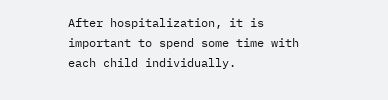After hospitalization, it is important to spend some time with each child individually.